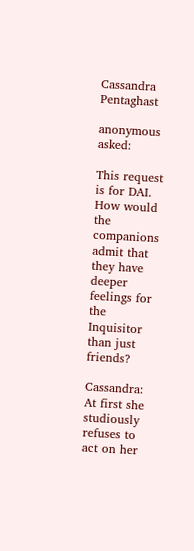Cassandra Pentaghast

anonymous asked:

This request is for DAI. How would the companions admit that they have deeper feelings for the Inquisitor than just friends?

Cassandra: At first she studiously refuses to act on her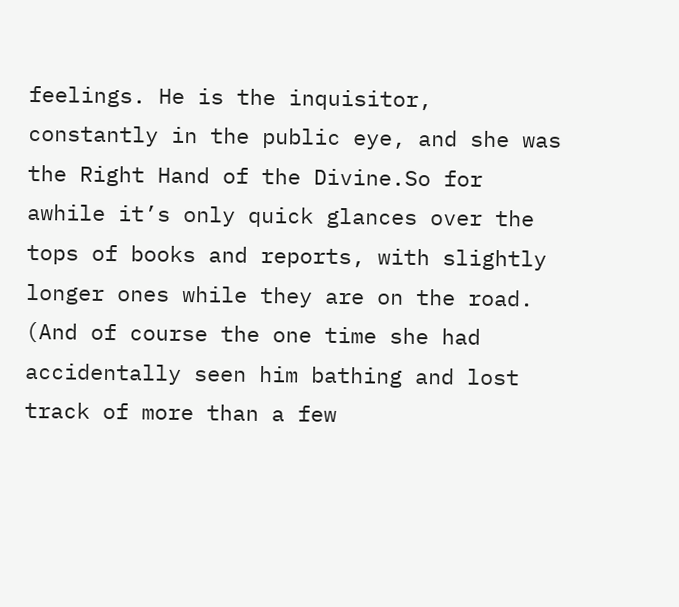feelings. He is the inquisitor, constantly in the public eye, and she was the Right Hand of the Divine.So for awhile it’s only quick glances over the tops of books and reports, with slightly longer ones while they are on the road. (And of course the one time she had accidentally seen him bathing and lost track of more than a few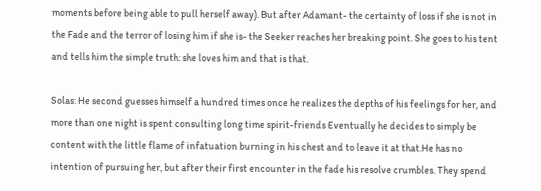moments before being able to pull herself away). But after Adamant- the certainty of loss if she is not in the Fade and the terror of losing him if she is- the Seeker reaches her breaking point. She goes to his tent and tells him the simple truth: she loves him and that is that.

Solas: He second guesses himself a hundred times once he realizes the depths of his feelings for her, and more than one night is spent consulting long time spirit-friends Eventually he decides to simply be content with the little flame of infatuation burning in his chest and to leave it at that.He has no intention of pursuing her, but after their first encounter in the fade his resolve crumbles. They spend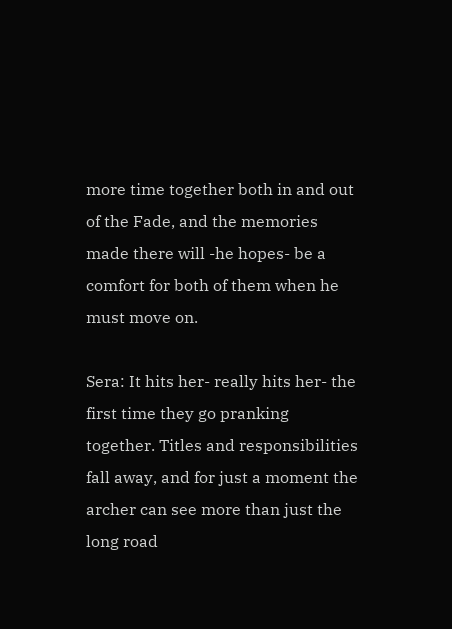more time together both in and out of the Fade, and the memories made there will -he hopes- be a comfort for both of them when he must move on.

Sera: It hits her- really hits her- the first time they go pranking together. Titles and responsibilities fall away, and for just a moment the archer can see more than just the long road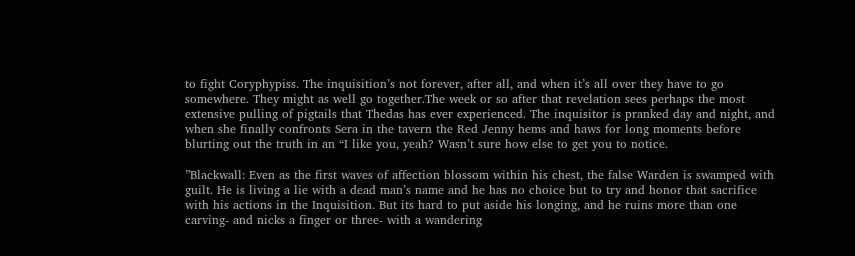to fight Coryphypiss. The inquisition’s not forever, after all, and when it’s all over they have to go somewhere. They might as well go together.The week or so after that revelation sees perhaps the most extensive pulling of pigtails that Thedas has ever experienced. The inquisitor is pranked day and night, and when she finally confronts Sera in the tavern the Red Jenny hems and haws for long moments before blurting out the truth in an “I like you, yeah? Wasn’t sure how else to get you to notice.

”Blackwall: Even as the first waves of affection blossom within his chest, the false Warden is swamped with guilt. He is living a lie with a dead man’s name and he has no choice but to try and honor that sacrifice with his actions in the Inquisition. But its hard to put aside his longing, and he ruins more than one carving- and nicks a finger or three- with a wandering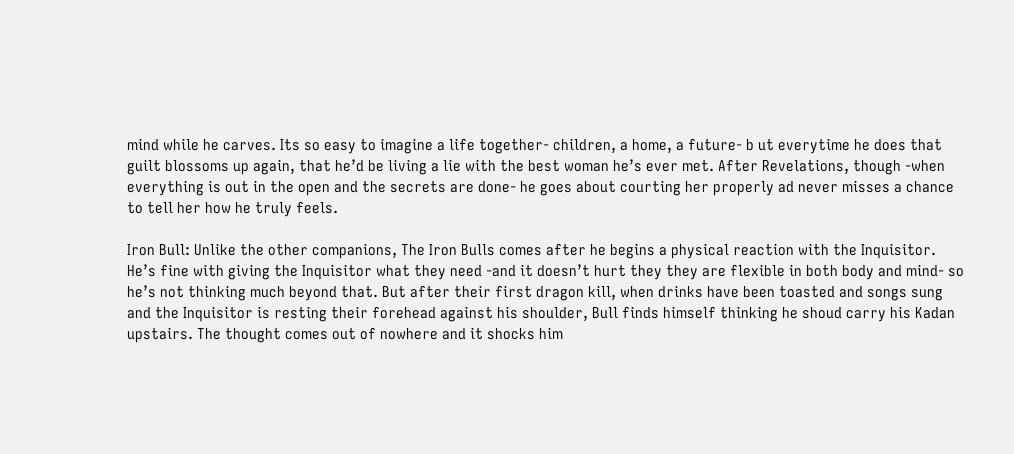mind while he carves. Its so easy to imagine a life together- children, a home, a future- b ut everytime he does that guilt blossoms up again, that he’d be living a lie with the best woman he’s ever met. After Revelations, though -when everything is out in the open and the secrets are done- he goes about courting her properly ad never misses a chance to tell her how he truly feels.

Iron Bull: Unlike the other companions, The Iron Bulls comes after he begins a physical reaction with the Inquisitor. He’s fine with giving the Inquisitor what they need -and it doesn’t hurt they they are flexible in both body and mind- so he’s not thinking much beyond that. But after their first dragon kill, when drinks have been toasted and songs sung and the Inquisitor is resting their forehead against his shoulder, Bull finds himself thinking he shoud carry his Kadan upstairs. The thought comes out of nowhere and it shocks him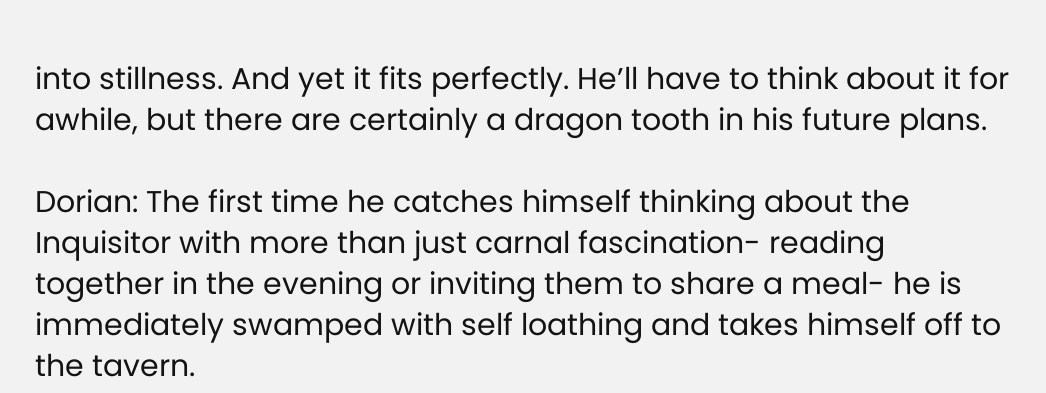into stillness. And yet it fits perfectly. He’ll have to think about it for awhile, but there are certainly a dragon tooth in his future plans.

Dorian: The first time he catches himself thinking about the Inquisitor with more than just carnal fascination- reading together in the evening or inviting them to share a meal- he is immediately swamped with self loathing and takes himself off to the tavern.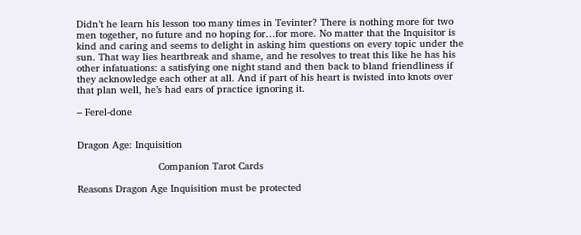Didn’t he learn his lesson too many times in Tevinter? There is nothing more for two men together, no future and no hoping for…for more. No matter that the Inquisitor is kind and caring and seems to delight in asking him questions on every topic under the sun. That way lies heartbreak and shame, and he resolves to treat this like he has his other infatuations: a satisfying one night stand and then back to bland friendliness if they acknowledge each other at all. And if part of his heart is twisted into knots over that plan well, he’s had ears of practice ignoring it.

– Ferel-done


Dragon Age: Inquisition

                           Companion Tarot Cards

Reasons Dragon Age Inquisition must be protected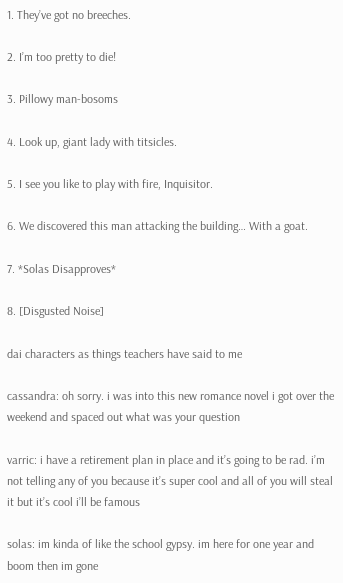1. They’ve got no breeches.

2. I’m too pretty to die!

3. Pillowy man-bosoms

4. Look up, giant lady with titsicles.

5. I see you like to play with fire, Inquisitor.

6. We discovered this man attacking the building… With a goat.

7. *Solas Disapproves*

8. [Disgusted Noise]

dai characters as things teachers have said to me

cassandra: oh sorry. i was into this new romance novel i got over the weekend and spaced out what was your question

varric: i have a retirement plan in place and it’s going to be rad. i’m not telling any of you because it’s super cool and all of you will steal it but it’s cool i’ll be famous

solas: im kinda of like the school gypsy. im here for one year and boom then im gone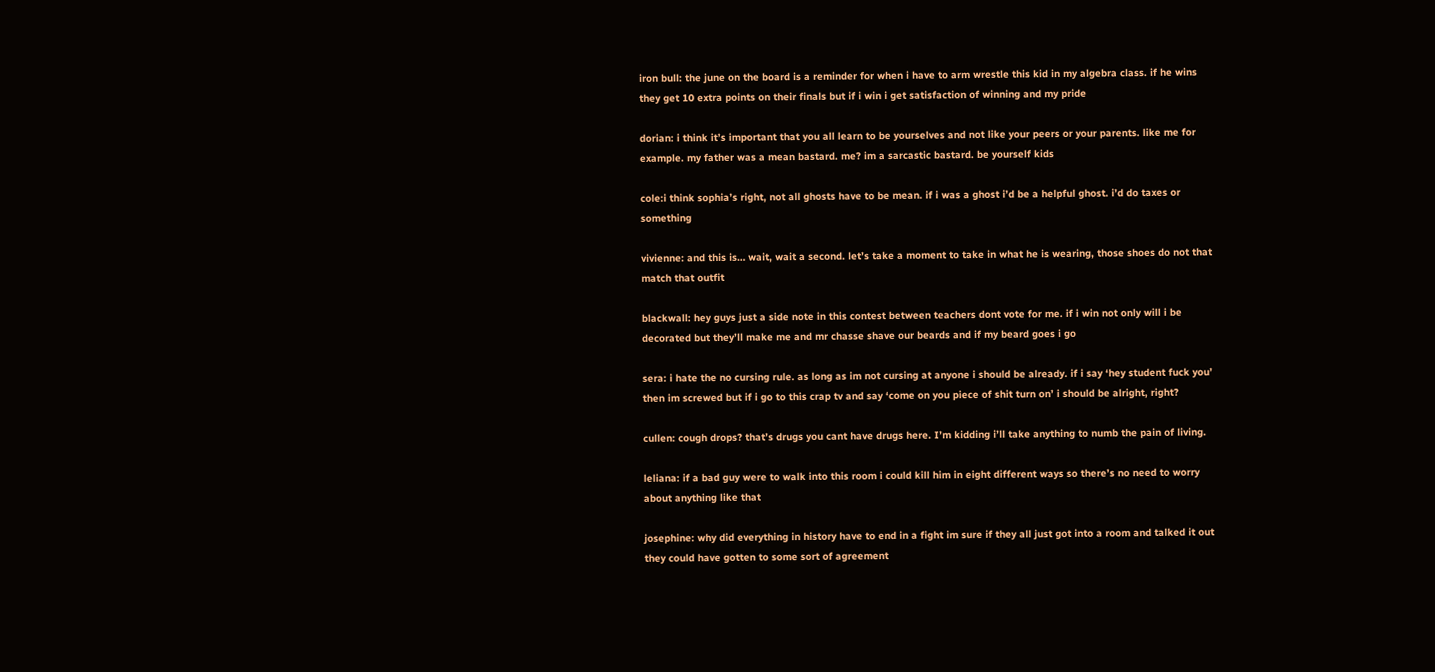iron bull: the june on the board is a reminder for when i have to arm wrestle this kid in my algebra class. if he wins they get 10 extra points on their finals but if i win i get satisfaction of winning and my pride

dorian: i think it’s important that you all learn to be yourselves and not like your peers or your parents. like me for example. my father was a mean bastard. me? im a sarcastic bastard. be yourself kids

cole:i think sophia’s right, not all ghosts have to be mean. if i was a ghost i’d be a helpful ghost. i’d do taxes or something

vivienne: and this is… wait, wait a second. let’s take a moment to take in what he is wearing, those shoes do not that match that outfit

blackwall: hey guys just a side note in this contest between teachers dont vote for me. if i win not only will i be decorated but they’ll make me and mr chasse shave our beards and if my beard goes i go

sera: i hate the no cursing rule. as long as im not cursing at anyone i should be already. if i say ‘hey student fuck you’ then im screwed but if i go to this crap tv and say ‘come on you piece of shit turn on’ i should be alright, right?

cullen: cough drops? that’s drugs you cant have drugs here. I’m kidding i’ll take anything to numb the pain of living.

leliana: if a bad guy were to walk into this room i could kill him in eight different ways so there’s no need to worry about anything like that

josephine: why did everything in history have to end in a fight im sure if they all just got into a room and talked it out they could have gotten to some sort of agreement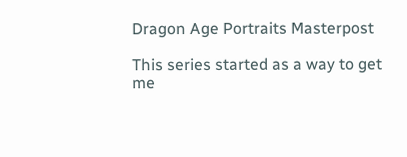Dragon Age Portraits Masterpost

This series started as a way to get me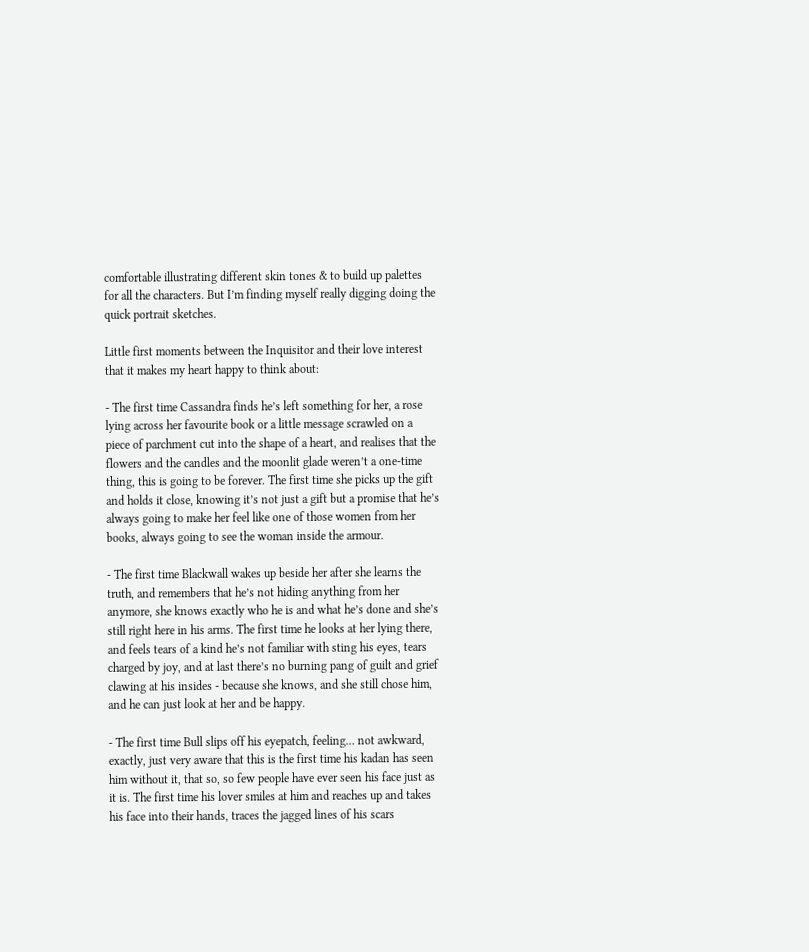comfortable illustrating different skin tones & to build up palettes for all the characters. But I’m finding myself really digging doing the quick portrait sketches.

Little first moments between the Inquisitor and their love interest that it makes my heart happy to think about:

- The first time Cassandra finds he’s left something for her, a rose lying across her favourite book or a little message scrawled on a piece of parchment cut into the shape of a heart, and realises that the flowers and the candles and the moonlit glade weren’t a one-time thing, this is going to be forever. The first time she picks up the gift and holds it close, knowing it’s not just a gift but a promise that he’s always going to make her feel like one of those women from her books, always going to see the woman inside the armour.

- The first time Blackwall wakes up beside her after she learns the truth, and remembers that he’s not hiding anything from her anymore, she knows exactly who he is and what he’s done and she’s still right here in his arms. The first time he looks at her lying there, and feels tears of a kind he’s not familiar with sting his eyes, tears charged by joy, and at last there’s no burning pang of guilt and grief clawing at his insides - because she knows, and she still chose him, and he can just look at her and be happy.

- The first time Bull slips off his eyepatch, feeling… not awkward, exactly, just very aware that this is the first time his kadan has seen him without it, that so, so few people have ever seen his face just as it is. The first time his lover smiles at him and reaches up and takes his face into their hands, traces the jagged lines of his scars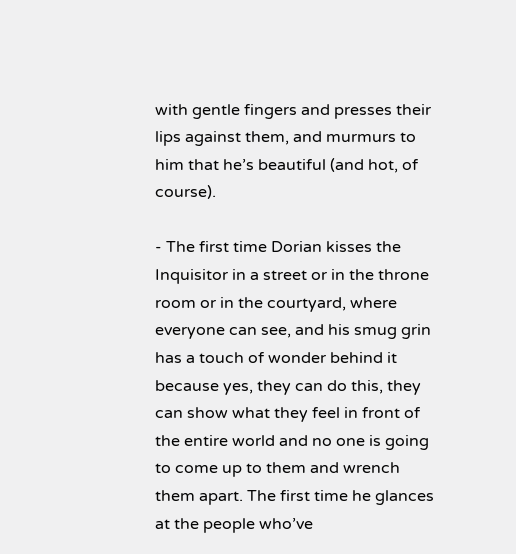with gentle fingers and presses their lips against them, and murmurs to him that he’s beautiful (and hot, of course).

- The first time Dorian kisses the Inquisitor in a street or in the throne room or in the courtyard, where everyone can see, and his smug grin has a touch of wonder behind it because yes, they can do this, they can show what they feel in front of the entire world and no one is going to come up to them and wrench them apart. The first time he glances at the people who’ve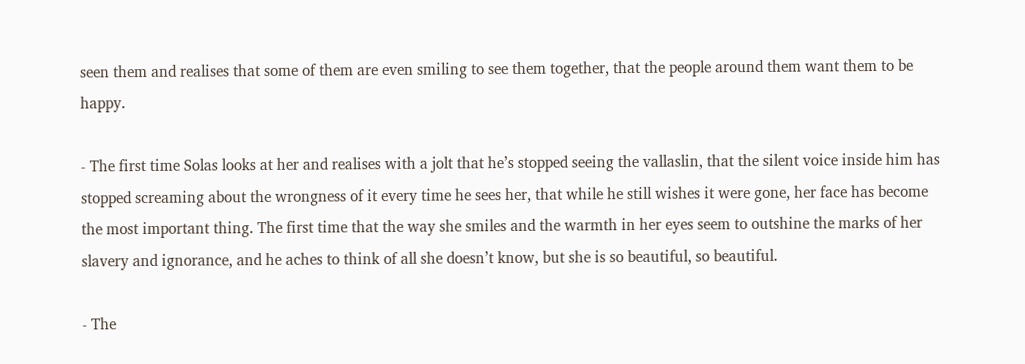seen them and realises that some of them are even smiling to see them together, that the people around them want them to be happy.

- The first time Solas looks at her and realises with a jolt that he’s stopped seeing the vallaslin, that the silent voice inside him has stopped screaming about the wrongness of it every time he sees her, that while he still wishes it were gone, her face has become the most important thing. The first time that the way she smiles and the warmth in her eyes seem to outshine the marks of her slavery and ignorance, and he aches to think of all she doesn’t know, but she is so beautiful, so beautiful.

- The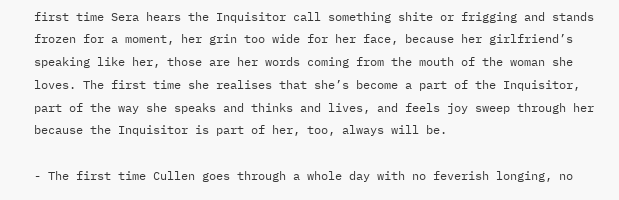first time Sera hears the Inquisitor call something shite or frigging and stands frozen for a moment, her grin too wide for her face, because her girlfriend’s speaking like her, those are her words coming from the mouth of the woman she loves. The first time she realises that she’s become a part of the Inquisitor, part of the way she speaks and thinks and lives, and feels joy sweep through her because the Inquisitor is part of her, too, always will be.

- The first time Cullen goes through a whole day with no feverish longing, no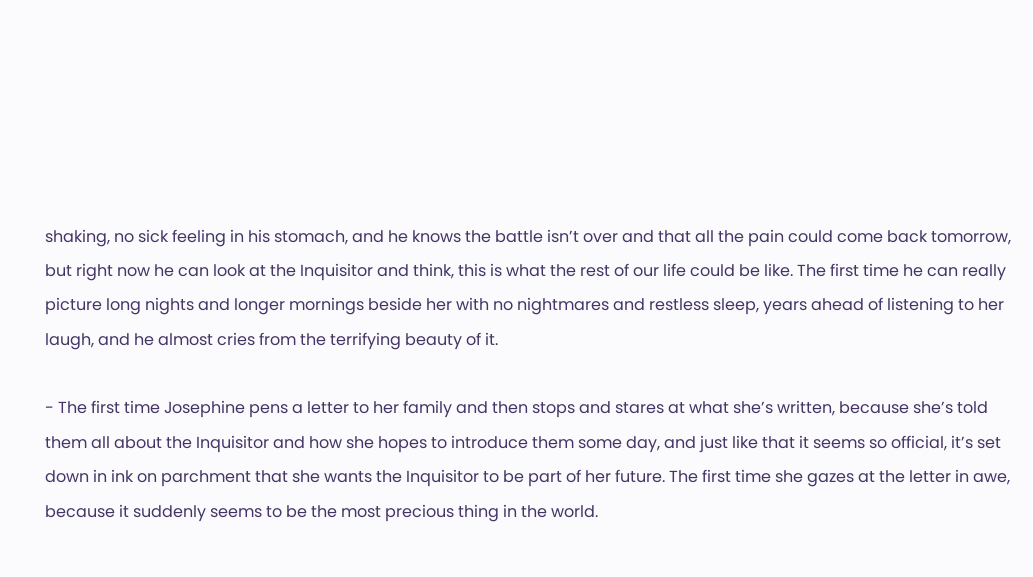shaking, no sick feeling in his stomach, and he knows the battle isn’t over and that all the pain could come back tomorrow, but right now he can look at the Inquisitor and think, this is what the rest of our life could be like. The first time he can really picture long nights and longer mornings beside her with no nightmares and restless sleep, years ahead of listening to her laugh, and he almost cries from the terrifying beauty of it.

- The first time Josephine pens a letter to her family and then stops and stares at what she’s written, because she’s told them all about the Inquisitor and how she hopes to introduce them some day, and just like that it seems so official, it’s set down in ink on parchment that she wants the Inquisitor to be part of her future. The first time she gazes at the letter in awe, because it suddenly seems to be the most precious thing in the world.